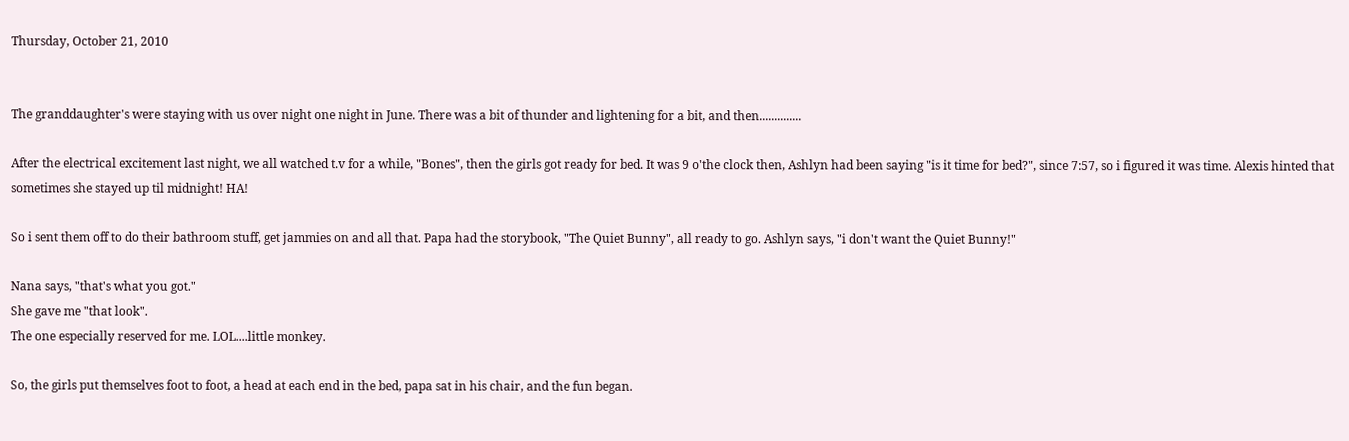Thursday, October 21, 2010


The granddaughter's were staying with us over night one night in June. There was a bit of thunder and lightening for a bit, and then..............

After the electrical excitement last night, we all watched t.v for a while, "Bones", then the girls got ready for bed. It was 9 o'the clock then, Ashlyn had been saying "is it time for bed?", since 7:57, so i figured it was time. Alexis hinted that sometimes she stayed up til midnight! HA!

So i sent them off to do their bathroom stuff, get jammies on and all that. Papa had the storybook, "The Quiet Bunny", all ready to go. Ashlyn says, "i don't want the Quiet Bunny!"

Nana says, "that's what you got."
She gave me "that look".
The one especially reserved for me. LOL....little monkey.

So, the girls put themselves foot to foot, a head at each end in the bed, papa sat in his chair, and the fun began.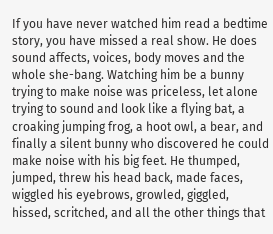If you have never watched him read a bedtime story, you have missed a real show. He does sound affects, voices, body moves and the whole she-bang. Watching him be a bunny trying to make noise was priceless, let alone trying to sound and look like a flying bat, a croaking jumping frog, a hoot owl, a bear, and finally a silent bunny who discovered he could make noise with his big feet. He thumped, jumped, threw his head back, made faces, wiggled his eyebrows, growled, giggled, hissed, scritched, and all the other things that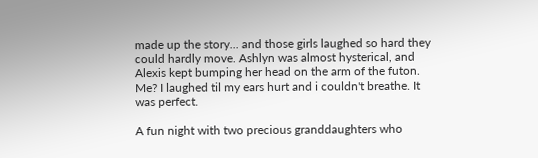made up the story... and those girls laughed so hard they could hardly move. Ashlyn was almost hysterical, and Alexis kept bumping her head on the arm of the futon. Me? I laughed til my ears hurt and i couldn't breathe. It was perfect.

A fun night with two precious granddaughters who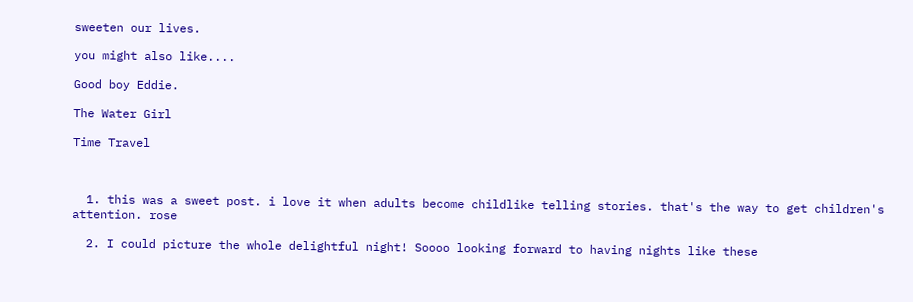sweeten our lives.

you might also like....

Good boy Eddie.

The Water Girl

Time Travel



  1. this was a sweet post. i love it when adults become childlike telling stories. that's the way to get children's attention. rose

  2. I could picture the whole delightful night! Soooo looking forward to having nights like these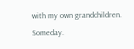with my own grandchildren. Someday.